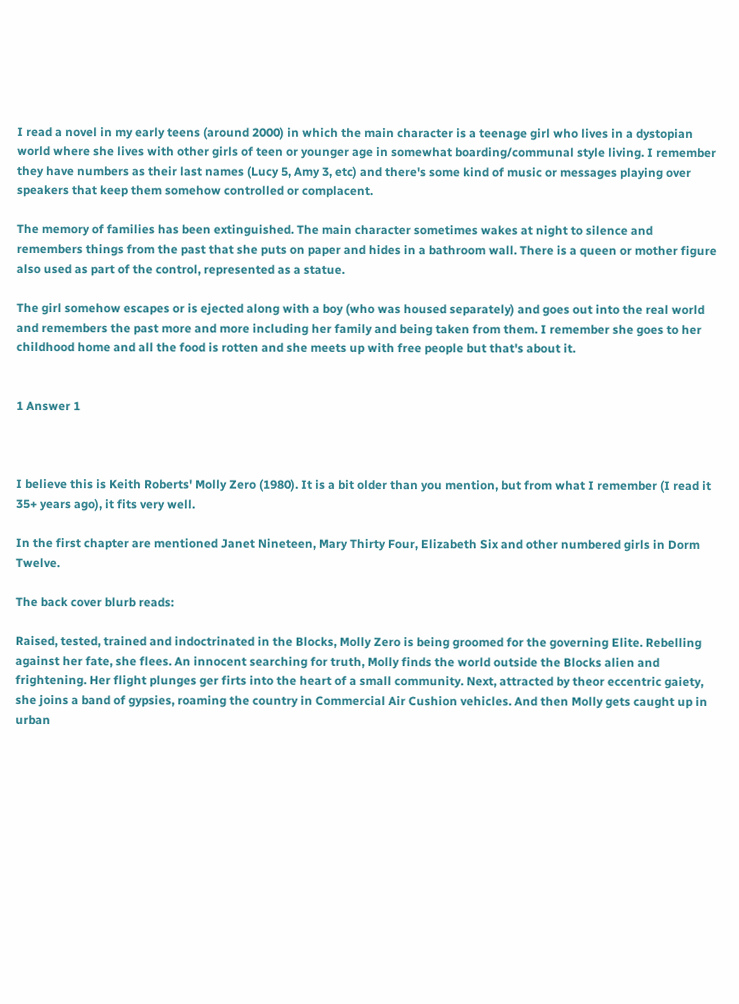I read a novel in my early teens (around 2000) in which the main character is a teenage girl who lives in a dystopian world where she lives with other girls of teen or younger age in somewhat boarding/communal style living. I remember they have numbers as their last names (Lucy 5, Amy 3, etc) and there's some kind of music or messages playing over speakers that keep them somehow controlled or complacent.

The memory of families has been extinguished. The main character sometimes wakes at night to silence and remembers things from the past that she puts on paper and hides in a bathroom wall. There is a queen or mother figure also used as part of the control, represented as a statue.

The girl somehow escapes or is ejected along with a boy (who was housed separately) and goes out into the real world and remembers the past more and more including her family and being taken from them. I remember she goes to her childhood home and all the food is rotten and she meets up with free people but that's about it.


1 Answer 1



I believe this is Keith Roberts' Molly Zero (1980). It is a bit older than you mention, but from what I remember (I read it 35+ years ago), it fits very well.

In the first chapter are mentioned Janet Nineteen, Mary Thirty Four, Elizabeth Six and other numbered girls in Dorm Twelve.

The back cover blurb reads:

Raised, tested, trained and indoctrinated in the Blocks, Molly Zero is being groomed for the governing Elite. Rebelling against her fate, she flees. An innocent searching for truth, Molly finds the world outside the Blocks alien and frightening. Her flight plunges ger firts into the heart of a small community. Next, attracted by theor eccentric gaiety, she joins a band of gypsies, roaming the country in Commercial Air Cushion vehicles. And then Molly gets caught up in urban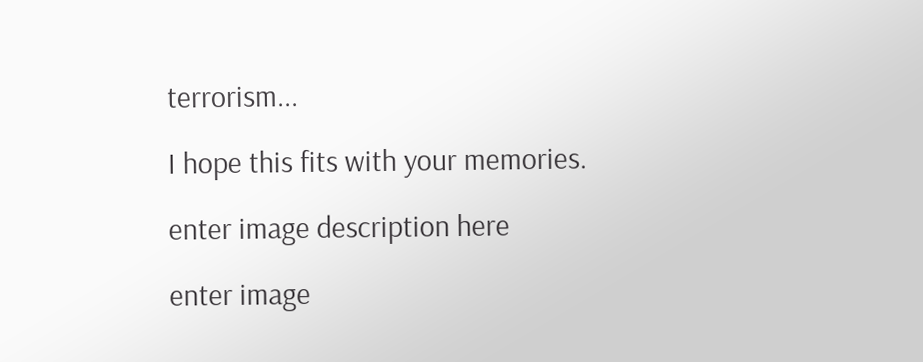terrorism...

I hope this fits with your memories.

enter image description here

enter image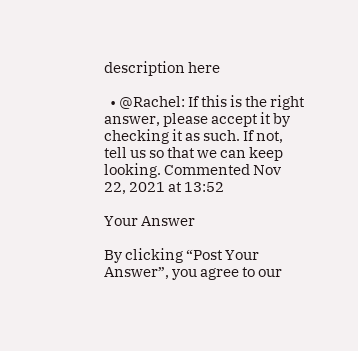description here

  • @Rachel: If this is the right answer, please accept it by checking it as such. If not, tell us so that we can keep looking. Commented Nov 22, 2021 at 13:52

Your Answer

By clicking “Post Your Answer”, you agree to our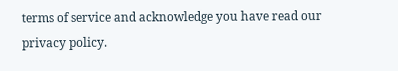terms of service and acknowledge you have read our privacy policy.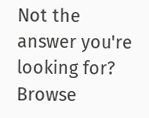Not the answer you're looking for? Browse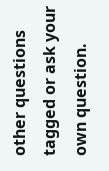other questions tagged or ask your own question.